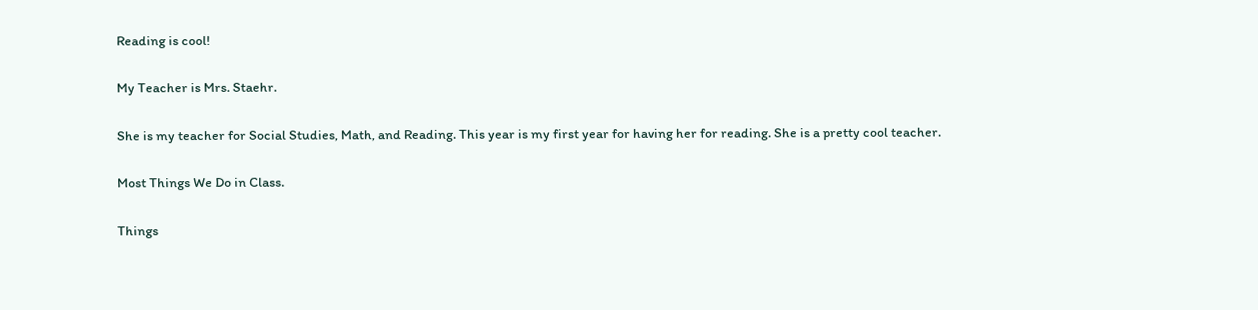Reading is cool!

My Teacher is Mrs. Staehr.

She is my teacher for Social Studies, Math, and Reading. This year is my first year for having her for reading. She is a pretty cool teacher.

Most Things We Do in Class.

Things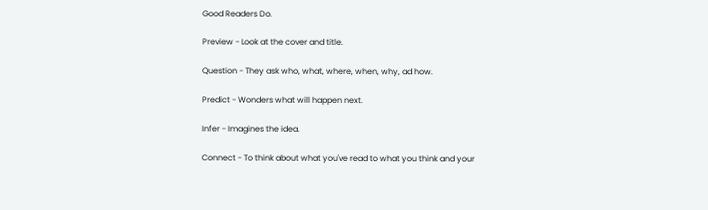Good Readers Do.

Preview - Look at the cover and title.

Question - They ask who, what, where, when, why, ad how.

Predict - Wonders what will happen next.

Infer - Imagines the idea.

Connect - To think about what you've read to what you think and your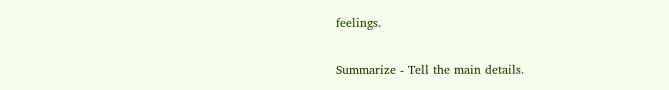feelings.

Summarize - Tell the main details.